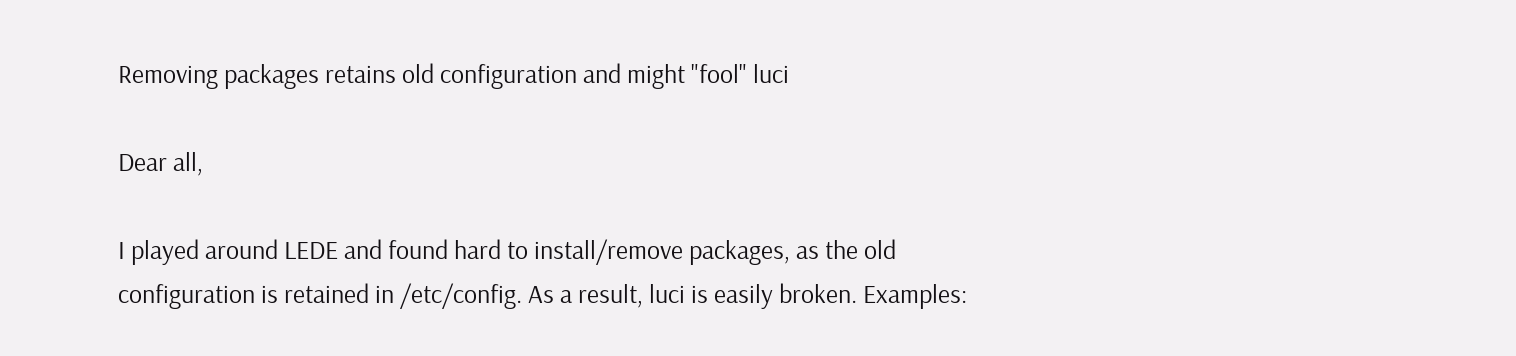Removing packages retains old configuration and might "fool" luci

Dear all,

I played around LEDE and found hard to install/remove packages, as the old configuration is retained in /etc/config. As a result, luci is easily broken. Examples: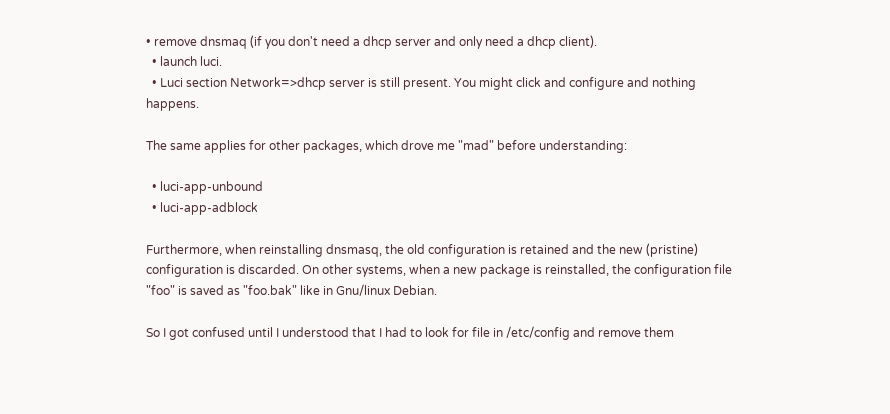• remove dnsmaq (if you don't need a dhcp server and only need a dhcp client).
  • launch luci.
  • Luci section Network=>dhcp server is still present. You might click and configure and nothing happens.

The same applies for other packages, which drove me "mad" before understanding:

  • luci-app-unbound
  • luci-app-adblock

Furthermore, when reinstalling dnsmasq, the old configuration is retained and the new (pristine) configuration is discarded. On other systems, when a new package is reinstalled, the configuration file "foo" is saved as "foo.bak" like in Gnu/linux Debian.

So I got confused until I understood that I had to look for file in /etc/config and remove them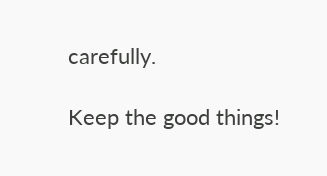carefully.

Keep the good things!